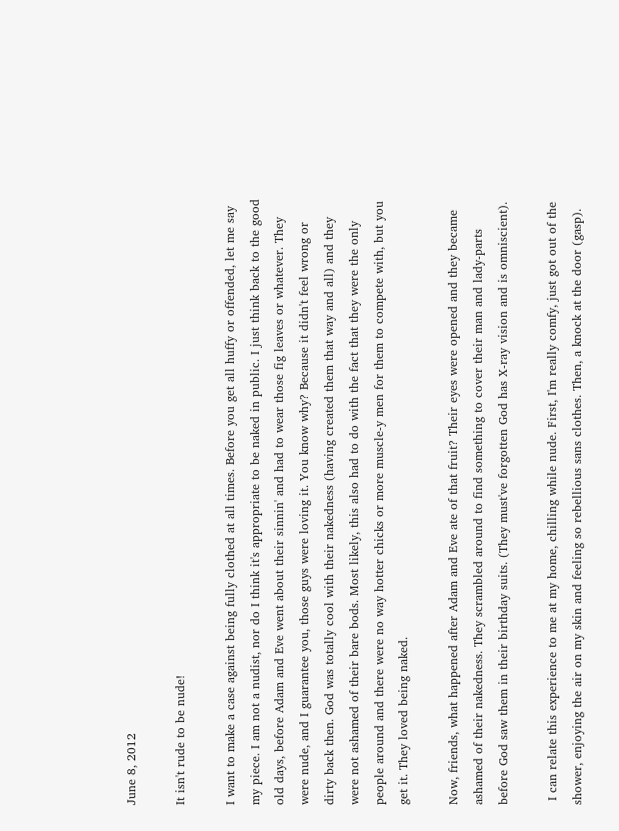June 8, 2012

It isn't rude to be nude!

I want to make a case against being fully clothed at all times. Before you get all huffy or offended, let me say my piece. I am not a nudist, nor do I think it's appropriate to be naked in public. I just think back to the good old days, before Adam and Eve went about their sinnin' and had to wear those fig leaves or whatever. They were nude, and I guarantee you, those guys were loving it. You know why? Because it didn't feel wrong or dirty back then. God was totally cool with their nakedness (having created them that way and all) and they were not ashamed of their bare bods. Most likely, this also had to do with the fact that they were the only people around and there were no way hotter chicks or more muscle-y men for them to compete with, but you get it. They loved being naked.

Now, friends, what happened after Adam and Eve ate of that fruit? Their eyes were opened and they became ashamed of their nakedness. They scrambled around to find something to cover their man and lady-parts before God saw them in their birthday suits. (They must've forgotten God has X-ray vision and is omniscient).

 I can relate this experience to me at my home, chilling while nude. First, I'm really comfy, just got out of the shower, enjoying the air on my skin and feeling so rebellious sans clothes. Then, a knock at the door (gasp).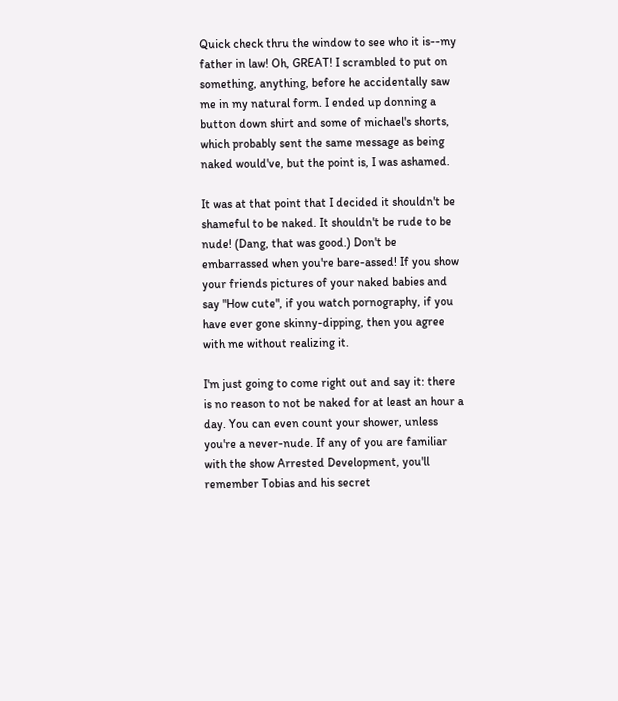Quick check thru the window to see who it is--my father in law! Oh, GREAT! I scrambled to put on something, anything, before he accidentally saw me in my natural form. I ended up donning a button down shirt and some of michael's shorts, which probably sent the same message as being naked would've, but the point is, I was ashamed.

It was at that point that I decided it shouldn't be shameful to be naked. It shouldn't be rude to be nude! (Dang, that was good.) Don't be embarrassed when you're bare-assed! If you show your friends pictures of your naked babies and say "How cute", if you watch pornography, if you have ever gone skinny-dipping, then you agree with me without realizing it.

I'm just going to come right out and say it: there is no reason to not be naked for at least an hour a day. You can even count your shower, unless you're a never-nude. If any of you are familiar with the show Arrested Development, you'll remember Tobias and his secret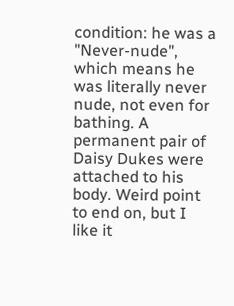condition: he was a "Never-nude", which means he was literally never nude, not even for bathing. A permanent pair of Daisy Dukes were attached to his body. Weird point to end on, but I like it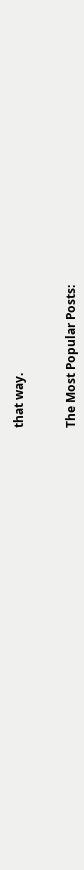that way.


The Most Popular Posts: